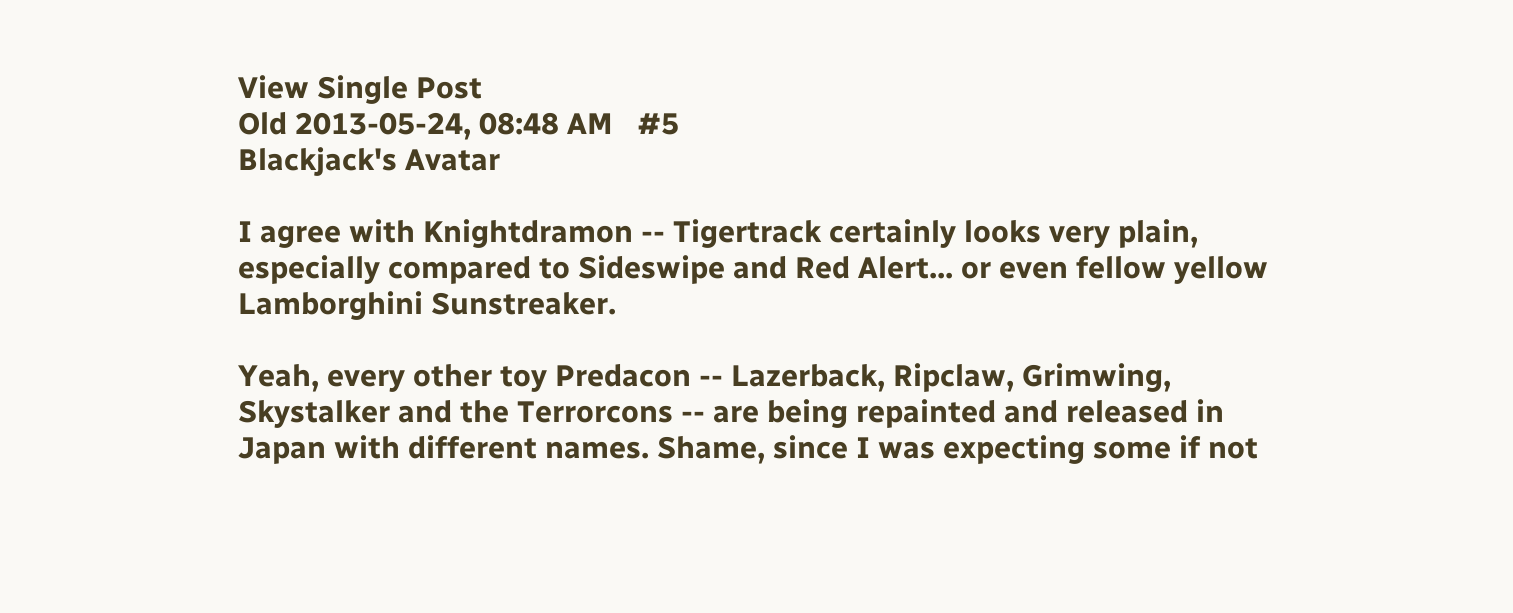View Single Post
Old 2013-05-24, 08:48 AM   #5
Blackjack's Avatar

I agree with Knightdramon -- Tigertrack certainly looks very plain, especially compared to Sideswipe and Red Alert... or even fellow yellow Lamborghini Sunstreaker.

Yeah, every other toy Predacon -- Lazerback, Ripclaw, Grimwing, Skystalker and the Terrorcons -- are being repainted and released in Japan with different names. Shame, since I was expecting some if not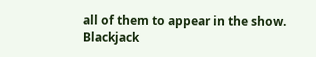all of them to appear in the show.
Blackjack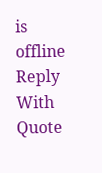is offline   Reply With Quote